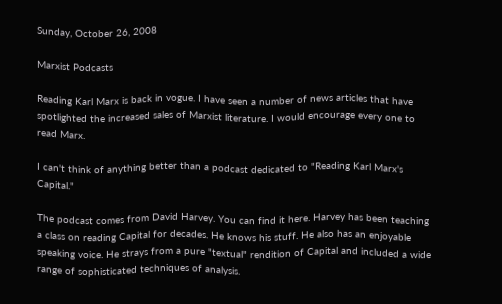Sunday, October 26, 2008

Marxist Podcasts

Reading Karl Marx is back in vogue. I have seen a number of news articles that have spotlighted the increased sales of Marxist literature. I would encourage every one to read Marx.

I can't think of anything better than a podcast dedicated to "Reading Karl Marx's Capital."

The podcast comes from David Harvey. You can find it here. Harvey has been teaching a class on reading Capital for decades. He knows his stuff. He also has an enjoyable speaking voice. He strays from a pure "textual" rendition of Capital and included a wide range of sophisticated techniques of analysis.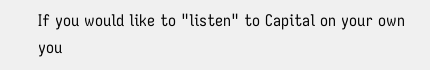If you would like to "listen" to Capital on your own you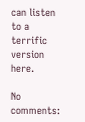can listen to a terrific version here.

No comments: